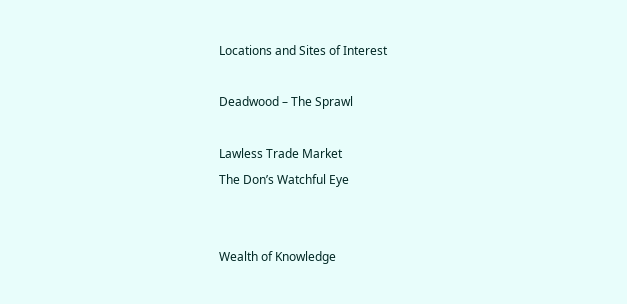Locations and Sites of Interest

Deadwood – The Sprawl

Lawless Trade Market
The Don’s Watchful Eye


Wealth of Knowledge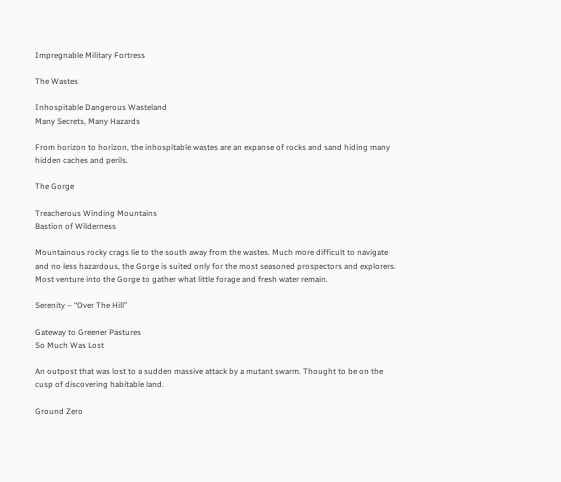Impregnable Military Fortress

The Wastes

Inhospitable Dangerous Wasteland
Many Secrets, Many Hazards

From horizon to horizon, the inhospitable wastes are an expanse of rocks and sand hiding many hidden caches and perils.

The Gorge

Treacherous Winding Mountains
Bastion of Wilderness

Mountainous rocky crags lie to the south away from the wastes. Much more difficult to navigate and no less hazardous, the Gorge is suited only for the most seasoned prospectors and explorers. Most venture into the Gorge to gather what little forage and fresh water remain.

Serenity – “Over The Hill”

Gateway to Greener Pastures
So Much Was Lost

An outpost that was lost to a sudden massive attack by a mutant swarm. Thought to be on the cusp of discovering habitable land.

Ground Zero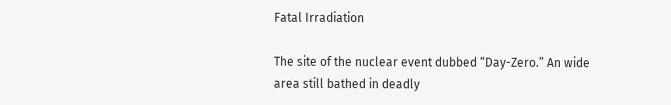Fatal Irradiation

The site of the nuclear event dubbed “Day-Zero.” An wide area still bathed in deadly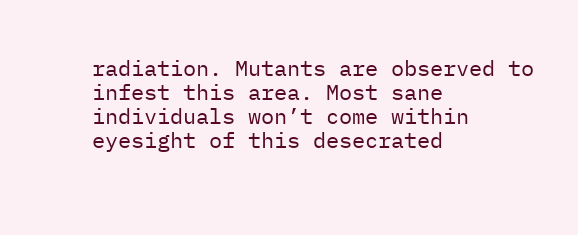radiation. Mutants are observed to infest this area. Most sane individuals won’t come within eyesight of this desecrated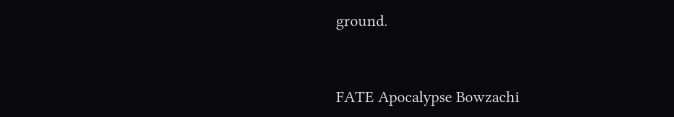ground.



FATE Apocalypse Bowzachi